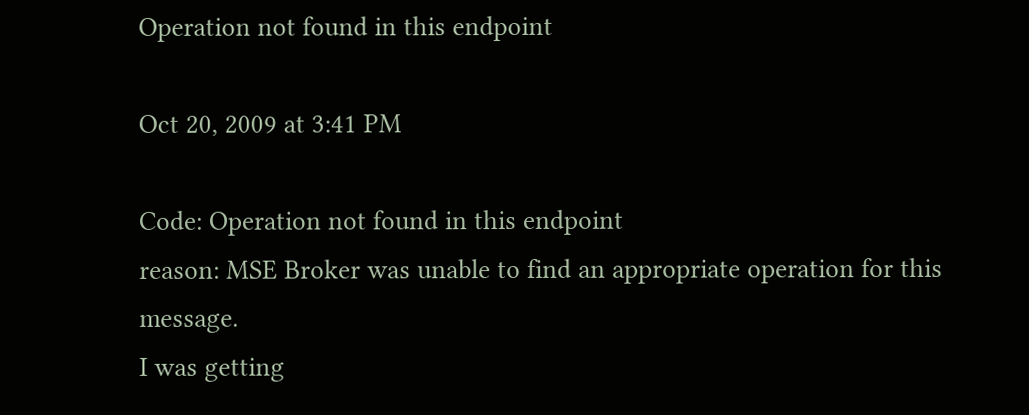Operation not found in this endpoint

Oct 20, 2009 at 3:41 PM

Code: Operation not found in this endpoint
reason: MSE Broker was unable to find an appropriate operation for this message.
I was getting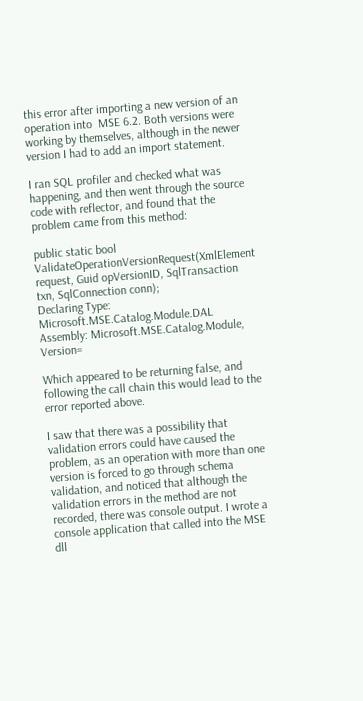this error after importing a new version of an operation into  MSE 6.2. Both versions were working by themselves, although in the newer version I had to add an import statement.

I ran SQL profiler and checked what was happening, and then went through the source code with reflector, and found that the problem came from this method:

public static bool ValidateOperationVersionRequest(XmlElement request, Guid opVersionID, SqlTransaction txn, SqlConnection conn);
Declaring Type: Microsoft.MSE.Catalog.Module.DAL
Assembly: Microsoft.MSE.Catalog.Module, Version=

Which appeared to be returning false, and following the call chain this would lead to the error reported above.

I saw that there was a possibility that validation errors could have caused the problem, as an operation with more than one version is forced to go through schema validation, and noticed that although the validation errors in the method are not recorded, there was console output. I wrote a console application that called into the MSE dll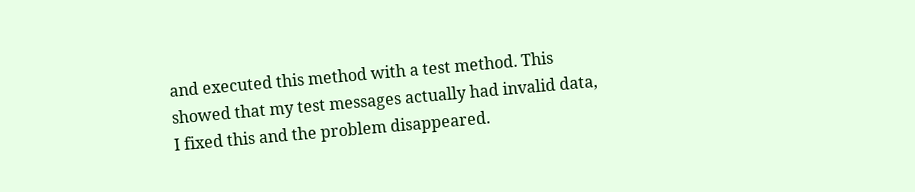and executed this method with a test method. This showed that my test messages actually had invalid data, I fixed this and the problem disappeared.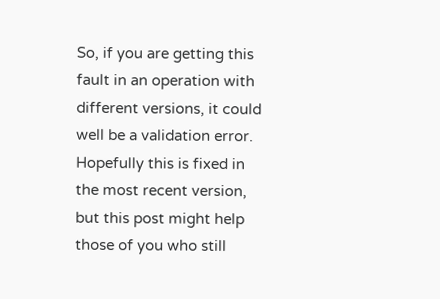So, if you are getting this fault in an operation with different versions, it could well be a validation error. Hopefully this is fixed in the most recent version, but this post might help those of you who still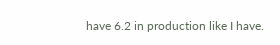have 6.2 in production like I have.